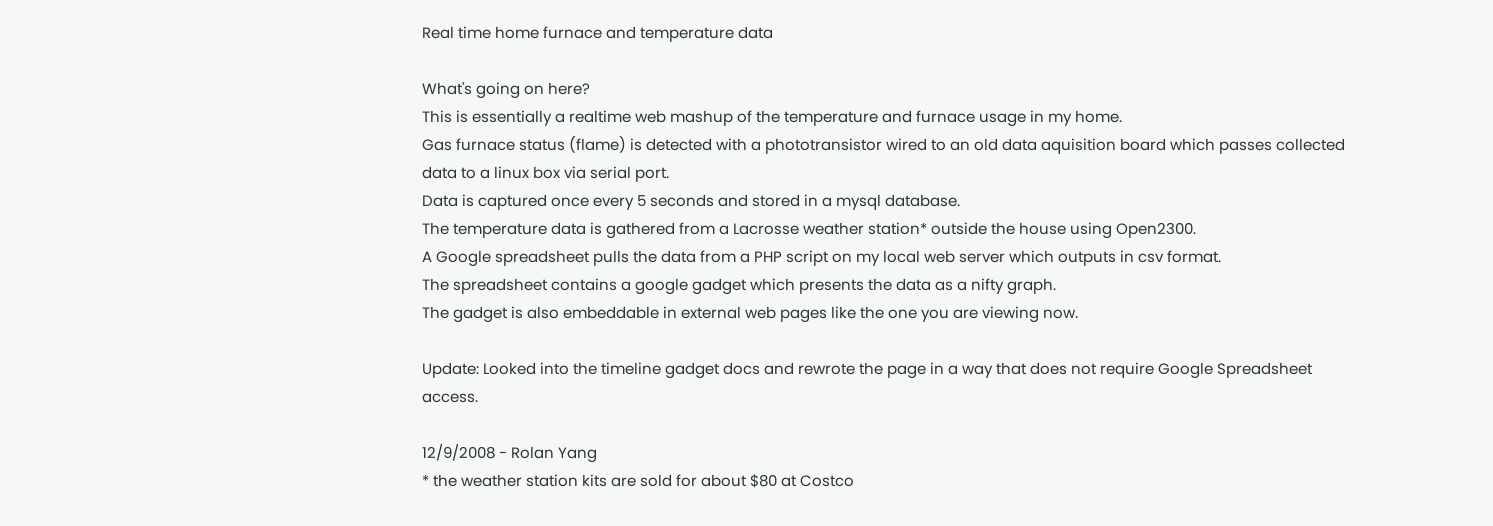Real time home furnace and temperature data

What's going on here?
This is essentially a realtime web mashup of the temperature and furnace usage in my home.
Gas furnace status (flame) is detected with a phototransistor wired to an old data aquisition board which passes collected data to a linux box via serial port.
Data is captured once every 5 seconds and stored in a mysql database.
The temperature data is gathered from a Lacrosse weather station* outside the house using Open2300.
A Google spreadsheet pulls the data from a PHP script on my local web server which outputs in csv format.
The spreadsheet contains a google gadget which presents the data as a nifty graph.
The gadget is also embeddable in external web pages like the one you are viewing now.

Update: Looked into the timeline gadget docs and rewrote the page in a way that does not require Google Spreadsheet access.

12/9/2008 - Rolan Yang
* the weather station kits are sold for about $80 at Costco